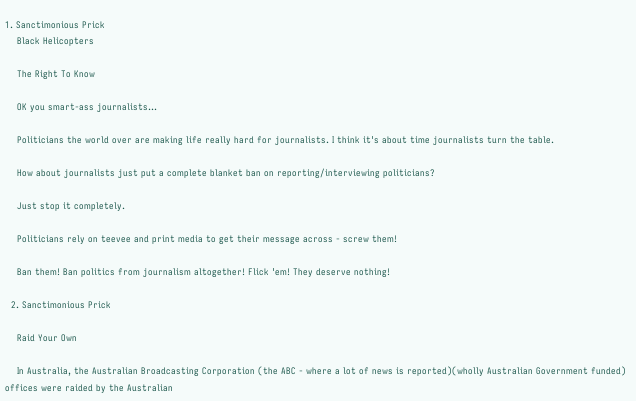1. Sanctimonious Prick
    Black Helicopters

    The Right To Know

    OK you smart-ass journalists...

    Politicians the world over are making life really hard for journalists. I think it's about time journalists turn the table.

    How about journalists just put a complete blanket ban on reporting/interviewing politicians?

    Just stop it completely.

    Politicians rely on teevee and print media to get their message across - screw them!

    Ban them! Ban politics from journalism altogether! Flick 'em! They deserve nothing!

  2. Sanctimonious Prick

    Raid Your Own

    In Australia, the Australian Broadcasting Corporation (the ABC - where a lot of news is reported)(wholly Australian Government funded) offices were raided by the Australian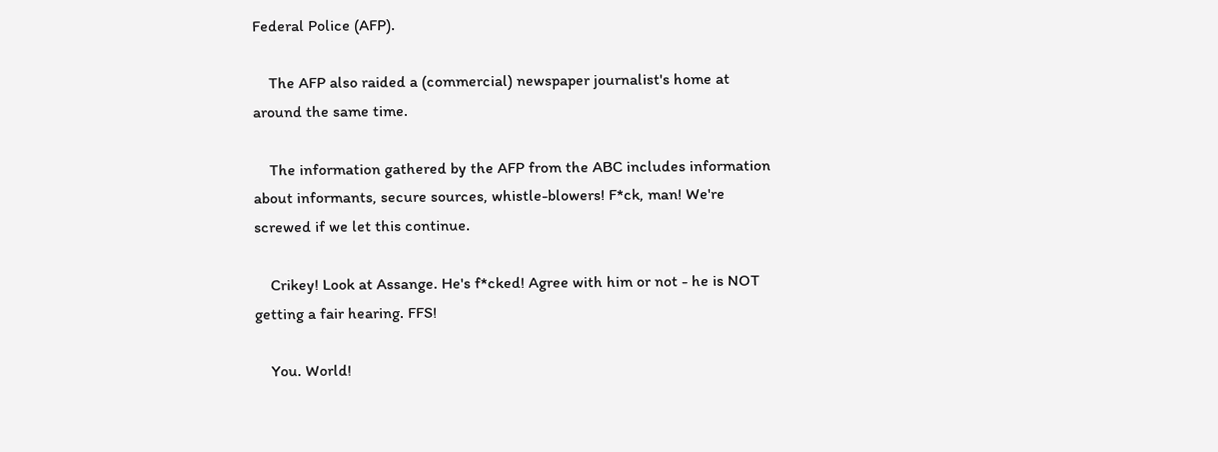Federal Police (AFP).

    The AFP also raided a (commercial) newspaper journalist's home at around the same time.

    The information gathered by the AFP from the ABC includes information about informants, secure sources, whistle-blowers! F*ck, man! We're screwed if we let this continue.

    Crikey! Look at Assange. He's f*cked! Agree with him or not - he is NOT getting a fair hearing. FFS!

    You. World!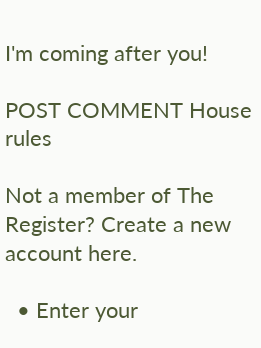I'm coming after you!

POST COMMENT House rules

Not a member of The Register? Create a new account here.

  • Enter your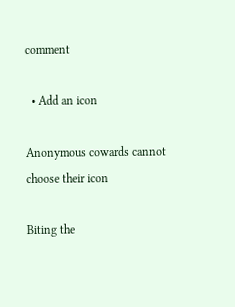comment

  • Add an icon

Anonymous cowards cannot choose their icon

Biting the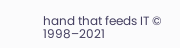hand that feeds IT © 1998–2021